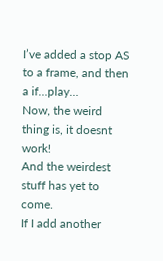I’ve added a stop AS to a frame, and then a if…play…
Now, the weird thing is, it doesnt work!
And the weirdest stuff has yet to come.
If I add another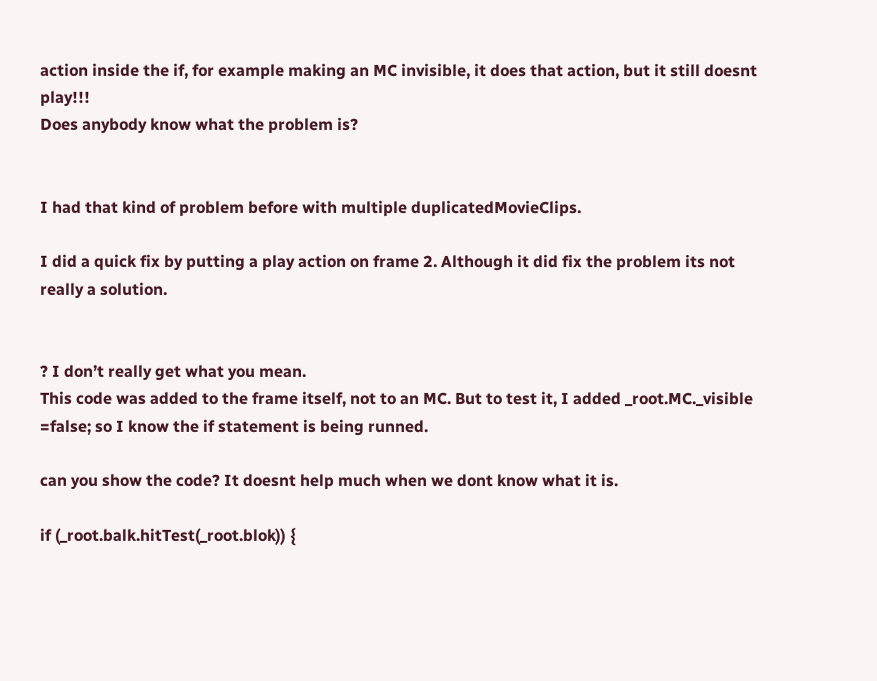action inside the if, for example making an MC invisible, it does that action, but it still doesnt play!!!
Does anybody know what the problem is?


I had that kind of problem before with multiple duplicatedMovieClips.

I did a quick fix by putting a play action on frame 2. Although it did fix the problem its not really a solution.


? I don’t really get what you mean.
This code was added to the frame itself, not to an MC. But to test it, I added _root.MC._visible =false; so I know the if statement is being runned.

can you show the code? It doesnt help much when we dont know what it is.

if (_root.balk.hitTest(_root.blok)) {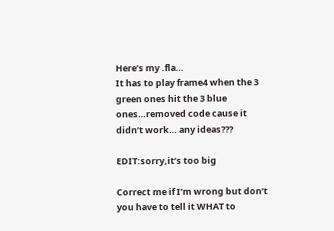Here’s my .fla…
It has to play frame4 when the 3 green ones hit the 3 blue ones…removed code cause it didn’t work… any ideas???

EDIT:sorry,it’s too big

Correct me if I’m wrong but don’t you have to tell it WHAT to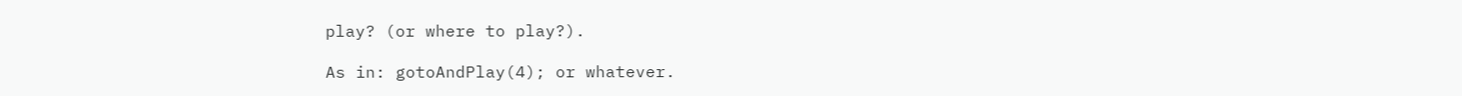play? (or where to play?).

As in: gotoAndPlay(4); or whatever.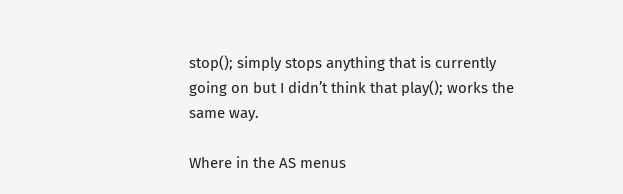stop(); simply stops anything that is currently going on but I didn’t think that play(); works the same way.

Where in the AS menus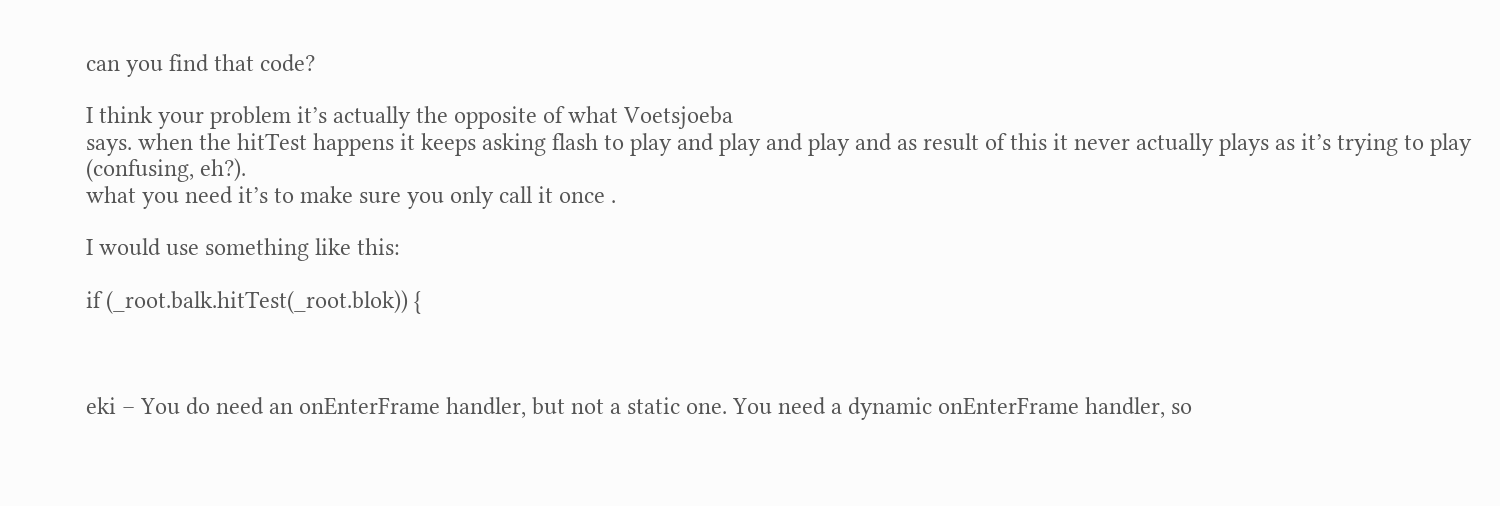can you find that code?

I think your problem it’s actually the opposite of what Voetsjoeba
says. when the hitTest happens it keeps asking flash to play and play and play and as result of this it never actually plays as it’s trying to play (confusing, eh?).
what you need it’s to make sure you only call it once .

I would use something like this:

if (_root.balk.hitTest(_root.blok)) {



eki – You do need an onEnterFrame handler, but not a static one. You need a dynamic onEnterFrame handler, so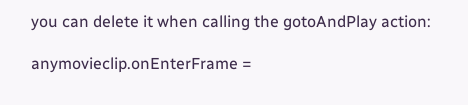you can delete it when calling the gotoAndPlay action:

anymovieclip.onEnterFrame =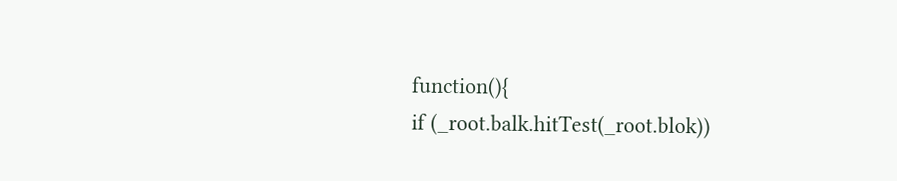function(){
if (_root.balk.hitTest(_root.blok))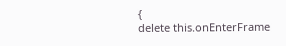{
delete this.onEnterFrame